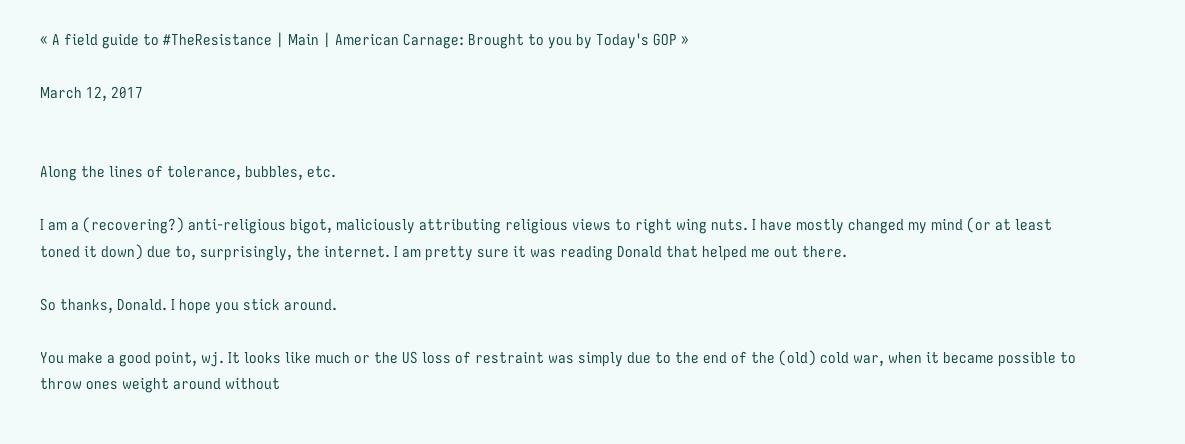« A field guide to #TheResistance | Main | American Carnage: Brought to you by Today's GOP »

March 12, 2017


Along the lines of tolerance, bubbles, etc.

I am a (recovering?) anti-religious bigot, maliciously attributing religious views to right wing nuts. I have mostly changed my mind (or at least toned it down) due to, surprisingly, the internet. I am pretty sure it was reading Donald that helped me out there.

So thanks, Donald. I hope you stick around.

You make a good point, wj. It looks like much or the US loss of restraint was simply due to the end of the (old) cold war, when it became possible to throw ones weight around without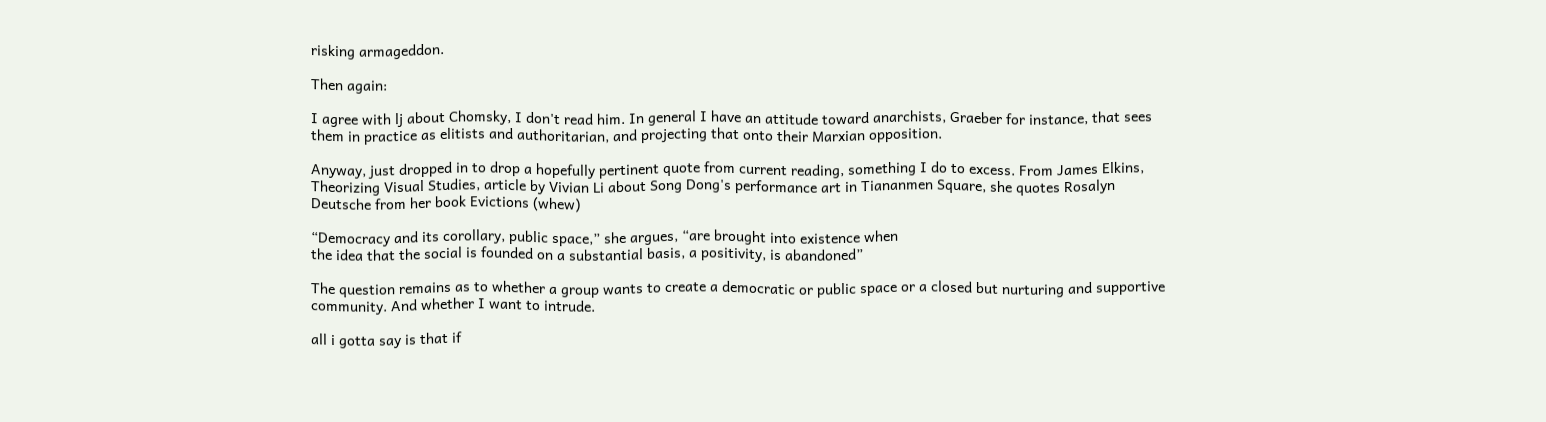risking armageddon.

Then again:

I agree with lj about Chomsky, I don't read him. In general I have an attitude toward anarchists, Graeber for instance, that sees them in practice as elitists and authoritarian, and projecting that onto their Marxian opposition.

Anyway, just dropped in to drop a hopefully pertinent quote from current reading, something I do to excess. From James Elkins, Theorizing Visual Studies, article by Vivian Li about Song Dong's performance art in Tiananmen Square, she quotes Rosalyn Deutsche from her book Evictions (whew)

“Democracy and its corollary, public space,” she argues, “are brought into existence when
the idea that the social is founded on a substantial basis, a positivity, is abandoned”

The question remains as to whether a group wants to create a democratic or public space or a closed but nurturing and supportive community. And whether I want to intrude.

all i gotta say is that if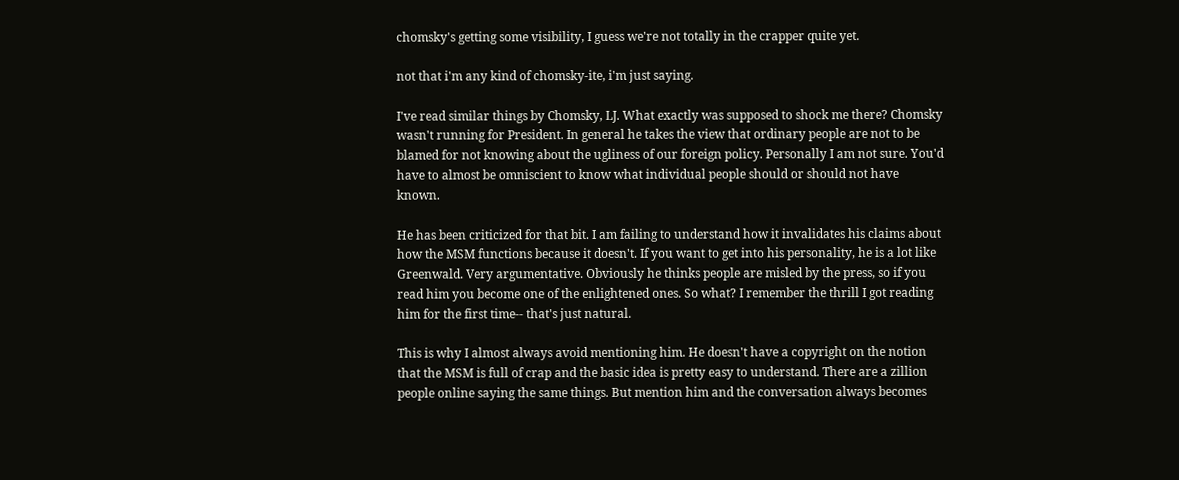chomsky's getting some visibility, I guess we're not totally in the crapper quite yet.

not that i'm any kind of chomsky-ite, i'm just saying.

I've read similar things by Chomsky, LJ. What exactly was supposed to shock me there? Chomsky wasn't running for President. In general he takes the view that ordinary people are not to be blamed for not knowing about the ugliness of our foreign policy. Personally I am not sure. You'd have to almost be omniscient to know what individual people should or should not have known.

He has been criticized for that bit. I am failing to understand how it invalidates his claims about how the MSM functions because it doesn't. If you want to get into his personality, he is a lot like Greenwald. Very argumentative. Obviously he thinks people are misled by the press, so if you read him you become one of the enlightened ones. So what? I remember the thrill I got reading him for the first time-- that's just natural.

This is why I almost always avoid mentioning him. He doesn't have a copyright on the notion that the MSM is full of crap and the basic idea is pretty easy to understand. There are a zillion people online saying the same things. But mention him and the conversation always becomes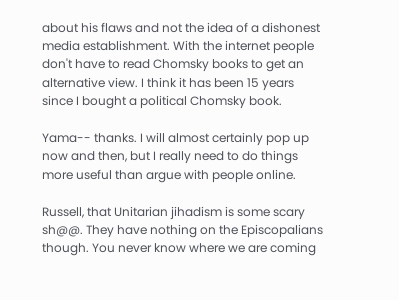about his flaws and not the idea of a dishonest media establishment. With the internet people don't have to read Chomsky books to get an alternative view. I think it has been 15 years since I bought a political Chomsky book.

Yama-- thanks. I will almost certainly pop up now and then, but I really need to do things more useful than argue with people online.

Russell, that Unitarian jihadism is some scary sh@@. They have nothing on the Episcopalians though. You never know where we are coming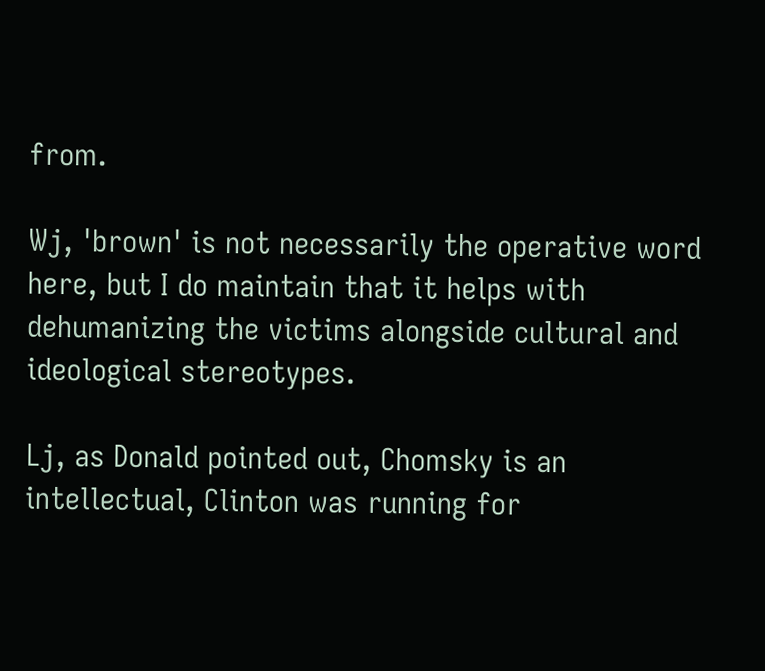from.

Wj, 'brown' is not necessarily the operative word here, but I do maintain that it helps with dehumanizing the victims alongside cultural and ideological stereotypes.

Lj, as Donald pointed out, Chomsky is an intellectual, Clinton was running for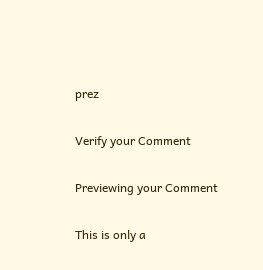prez

Verify your Comment

Previewing your Comment

This is only a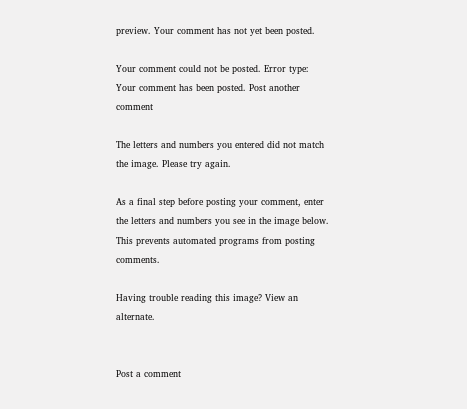preview. Your comment has not yet been posted.

Your comment could not be posted. Error type:
Your comment has been posted. Post another comment

The letters and numbers you entered did not match the image. Please try again.

As a final step before posting your comment, enter the letters and numbers you see in the image below. This prevents automated programs from posting comments.

Having trouble reading this image? View an alternate.


Post a comment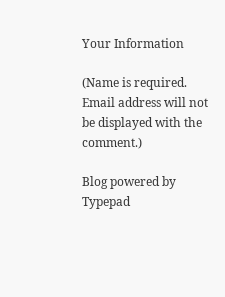Your Information

(Name is required. Email address will not be displayed with the comment.)

Blog powered by Typepad